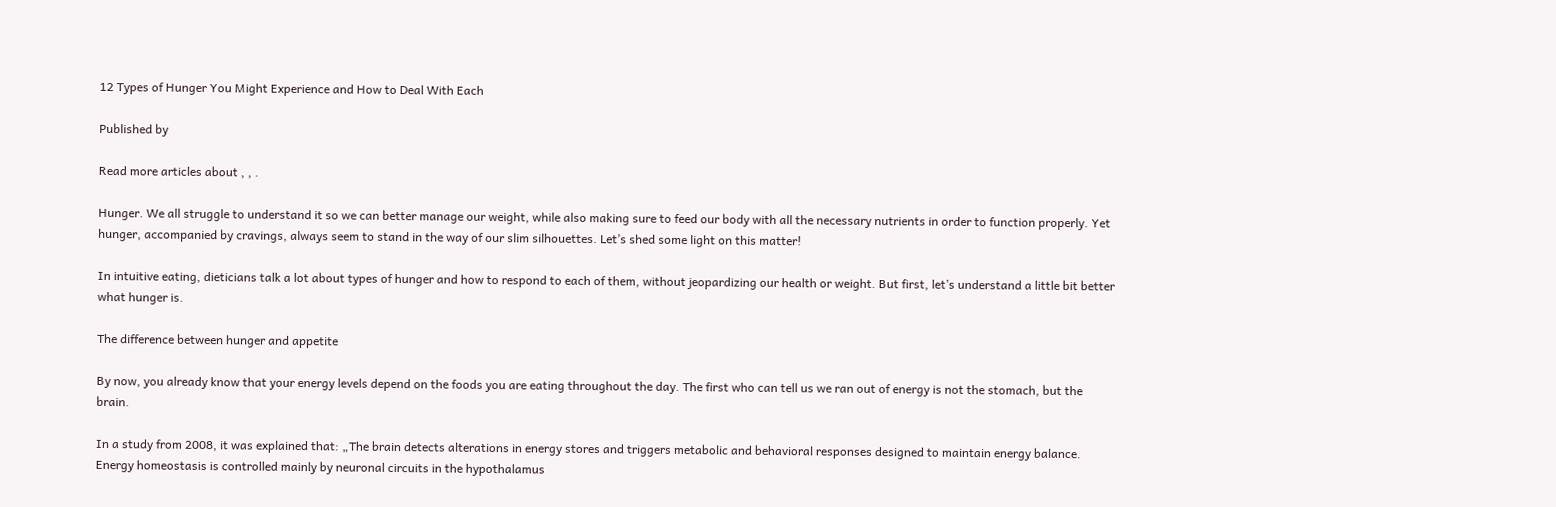12 Types of Hunger You Might Experience and How to Deal With Each

Published by

Read more articles about , , .

Hunger. We all struggle to understand it so we can better manage our weight, while also making sure to feed our body with all the necessary nutrients in order to function properly. Yet hunger, accompanied by cravings, always seem to stand in the way of our slim silhouettes. Let’s shed some light on this matter!

In intuitive eating, dieticians talk a lot about types of hunger and how to respond to each of them, without jeopardizing our health or weight. But first, let’s understand a little bit better what hunger is.

The difference between hunger and appetite

By now, you already know that your energy levels depend on the foods you are eating throughout the day. The first who can tell us we ran out of energy is not the stomach, but the brain.

In a study from 2008, it was explained that: „The brain detects alterations in energy stores and triggers metabolic and behavioral responses designed to maintain energy balance. Energy homeostasis is controlled mainly by neuronal circuits in the hypothalamus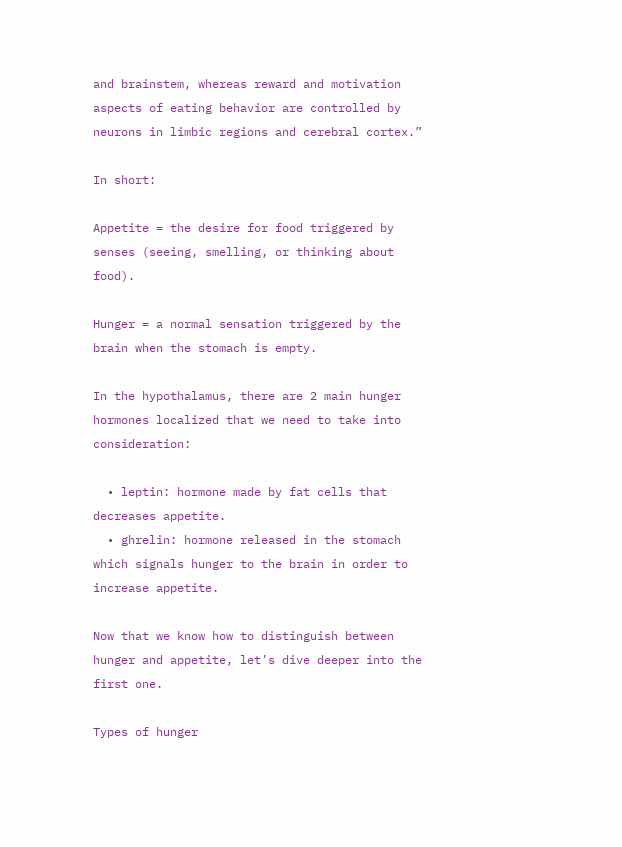and brainstem, whereas reward and motivation aspects of eating behavior are controlled by neurons in limbic regions and cerebral cortex.”

In short:

Appetite = the desire for food triggered by senses (seeing, smelling, or thinking about food).

Hunger = a normal sensation triggered by the brain when the stomach is empty.

In the hypothalamus, there are 2 main hunger hormones localized that we need to take into consideration:

  • leptin: hormone made by fat cells that decreases appetite.
  • ghrelin: hormone released in the stomach which signals hunger to the brain in order to increase appetite.

Now that we know how to distinguish between hunger and appetite, let’s dive deeper into the first one.

Types of hunger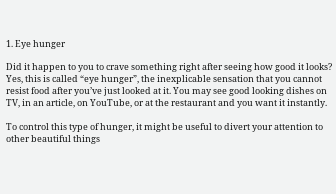1. Eye hunger

Did it happen to you to crave something right after seeing how good it looks? Yes, this is called “eye hunger”, the inexplicable sensation that you cannot resist food after you’ve just looked at it. You may see good looking dishes on TV, in an article, on YouTube, or at the restaurant and you want it instantly.

To control this type of hunger, it might be useful to divert your attention to other beautiful things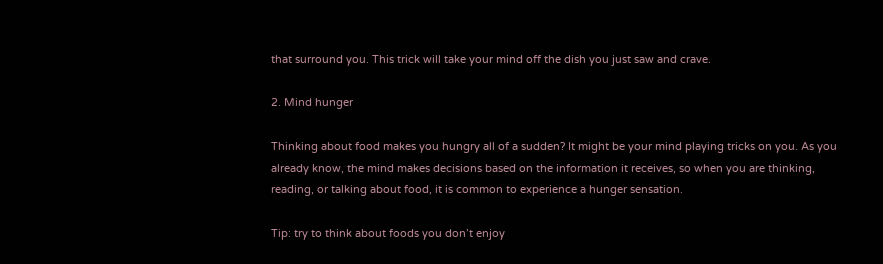that surround you. This trick will take your mind off the dish you just saw and crave.

2. Mind hunger

Thinking about food makes you hungry all of a sudden? It might be your mind playing tricks on you. As you already know, the mind makes decisions based on the information it receives, so when you are thinking, reading, or talking about food, it is common to experience a hunger sensation.

Tip: try to think about foods you don’t enjoy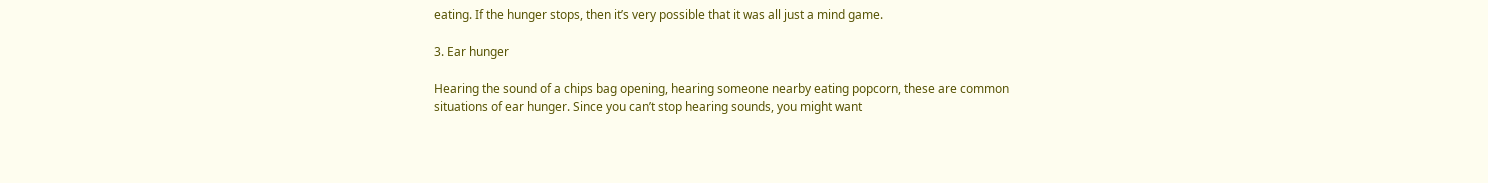eating. If the hunger stops, then it’s very possible that it was all just a mind game.

3. Ear hunger

Hearing the sound of a chips bag opening, hearing someone nearby eating popcorn, these are common situations of ear hunger. Since you can’t stop hearing sounds, you might want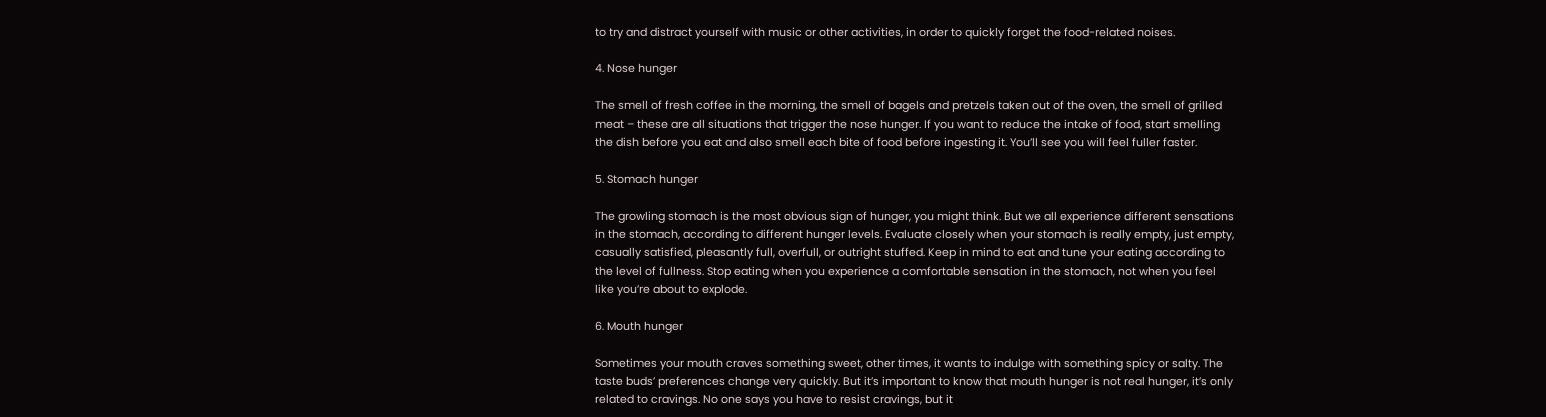to try and distract yourself with music or other activities, in order to quickly forget the food-related noises.

4. Nose hunger

The smell of fresh coffee in the morning, the smell of bagels and pretzels taken out of the oven, the smell of grilled meat – these are all situations that trigger the nose hunger. If you want to reduce the intake of food, start smelling the dish before you eat and also smell each bite of food before ingesting it. You’ll see you will feel fuller faster.

5. Stomach hunger

The growling stomach is the most obvious sign of hunger, you might think. But we all experience different sensations in the stomach, according to different hunger levels. Evaluate closely when your stomach is really empty, just empty, casually satisfied, pleasantly full, overfull, or outright stuffed. Keep in mind to eat and tune your eating according to the level of fullness. Stop eating when you experience a comfortable sensation in the stomach, not when you feel like you’re about to explode.

6. Mouth hunger

Sometimes your mouth craves something sweet, other times, it wants to indulge with something spicy or salty. The taste buds’ preferences change very quickly. But it’s important to know that mouth hunger is not real hunger, it’s only related to cravings. No one says you have to resist cravings, but it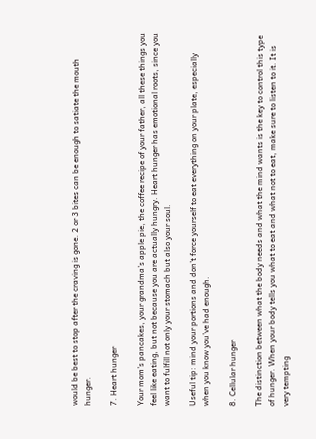would be best to stop after the craving is gone. 2 or 3 bites can be enough to satiate the mouth hunger.

7. Heart hunger

Your mom’s pancakes, your grandma’s apple pie, the coffee recipe of your father, all these things you feel like eating, but not because you are actually hungry. Heart hunger has emotional roots, since you want to fulfill not only your stomach but also your soul.

Useful tip: mind your portions and don’t force yourself to eat everything on your plate, especially when you know you’ve had enough.

8. Cellular hunger

The distinction between what the body needs and what the mind wants is the key to control this type of hunger. When your body tells you what to eat and what not to eat, make sure to listen to it. It is very tempting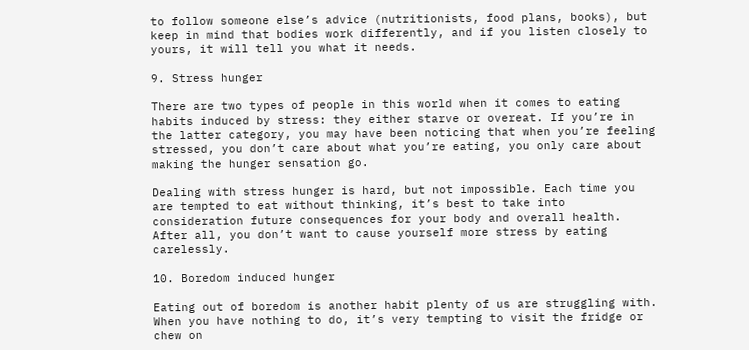to follow someone else’s advice (nutritionists, food plans, books), but keep in mind that bodies work differently, and if you listen closely to yours, it will tell you what it needs.

9. Stress hunger

There are two types of people in this world when it comes to eating habits induced by stress: they either starve or overeat. If you’re in the latter category, you may have been noticing that when you’re feeling stressed, you don’t care about what you’re eating, you only care about making the hunger sensation go.

Dealing with stress hunger is hard, but not impossible. Each time you are tempted to eat without thinking, it’s best to take into consideration future consequences for your body and overall health. After all, you don’t want to cause yourself more stress by eating carelessly.

10. Boredom induced hunger

Eating out of boredom is another habit plenty of us are struggling with. When you have nothing to do, it’s very tempting to visit the fridge or chew on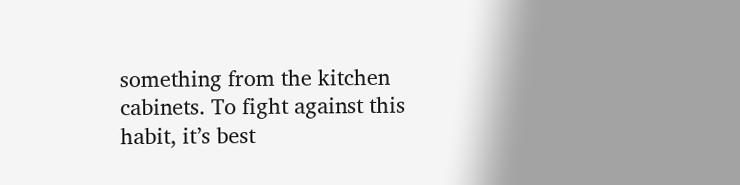something from the kitchen cabinets. To fight against this habit, it’s best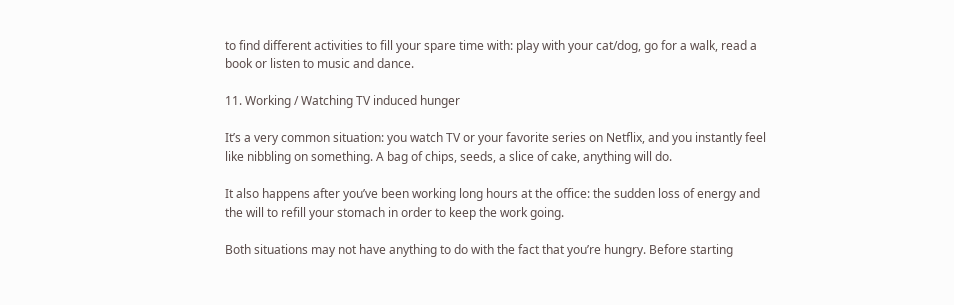to find different activities to fill your spare time with: play with your cat/dog, go for a walk, read a book or listen to music and dance.

11. Working / Watching TV induced hunger

It’s a very common situation: you watch TV or your favorite series on Netflix, and you instantly feel like nibbling on something. A bag of chips, seeds, a slice of cake, anything will do.

It also happens after you’ve been working long hours at the office: the sudden loss of energy and the will to refill your stomach in order to keep the work going.

Both situations may not have anything to do with the fact that you’re hungry. Before starting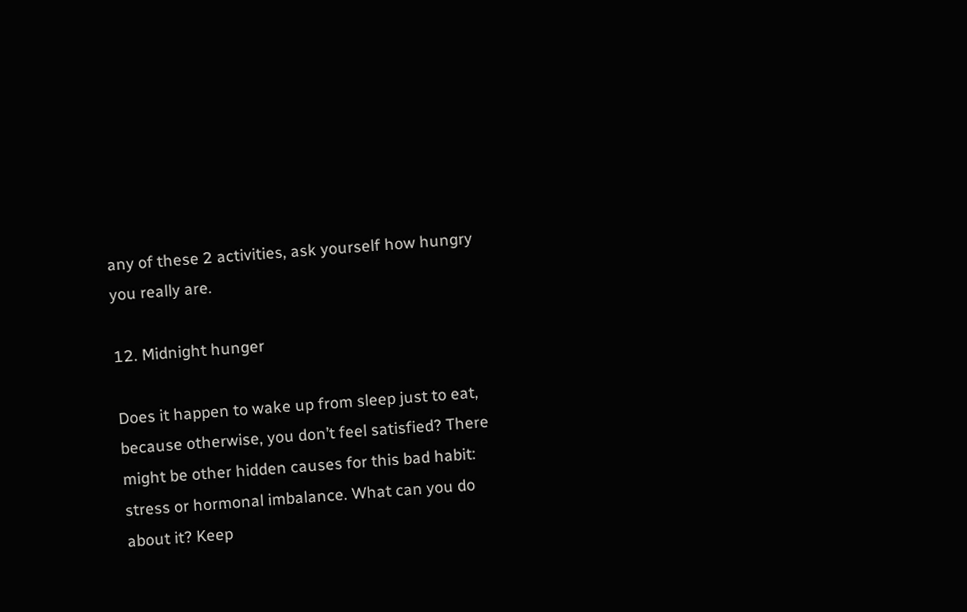any of these 2 activities, ask yourself how hungry you really are.

12. Midnight hunger

Does it happen to wake up from sleep just to eat, because otherwise, you don’t feel satisfied? There might be other hidden causes for this bad habit: stress or hormonal imbalance. What can you do about it? Keep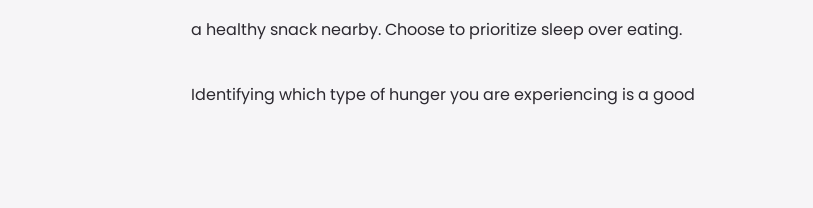a healthy snack nearby. Choose to prioritize sleep over eating.

Identifying which type of hunger you are experiencing is a good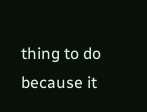thing to do because it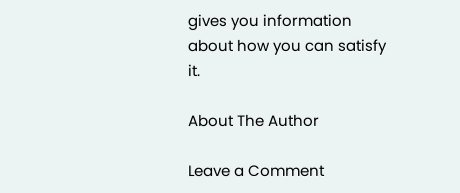gives you information about how you can satisfy it.

About The Author

Leave a Comment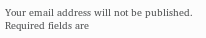Your email address will not be published. Required fields are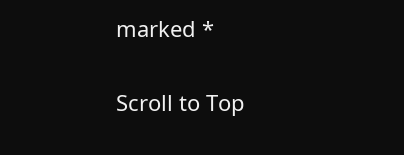marked *

Scroll to Top